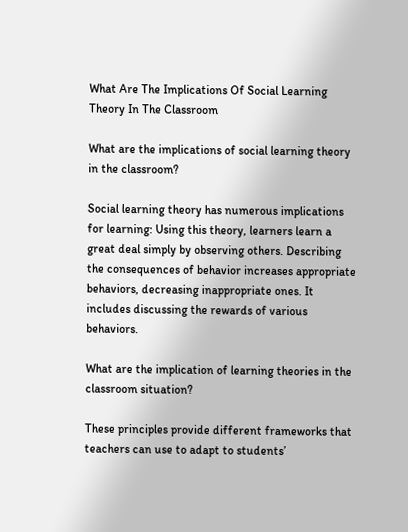What Are The Implications Of Social Learning Theory In The Classroom

What are the implications of social learning theory in the classroom?

Social learning theory has numerous implications for learning: Using this theory, learners learn a great deal simply by observing others. Describing the consequences of behavior increases appropriate behaviors, decreasing inappropriate ones. It includes discussing the rewards of various behaviors.

What are the implication of learning theories in the classroom situation?

These principles provide different frameworks that teachers can use to adapt to students’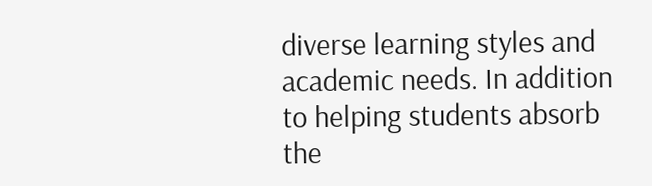diverse learning styles and academic needs. In addition to helping students absorb the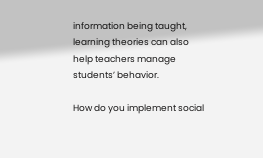information being taught, learning theories can also help teachers manage students’ behavior.

How do you implement social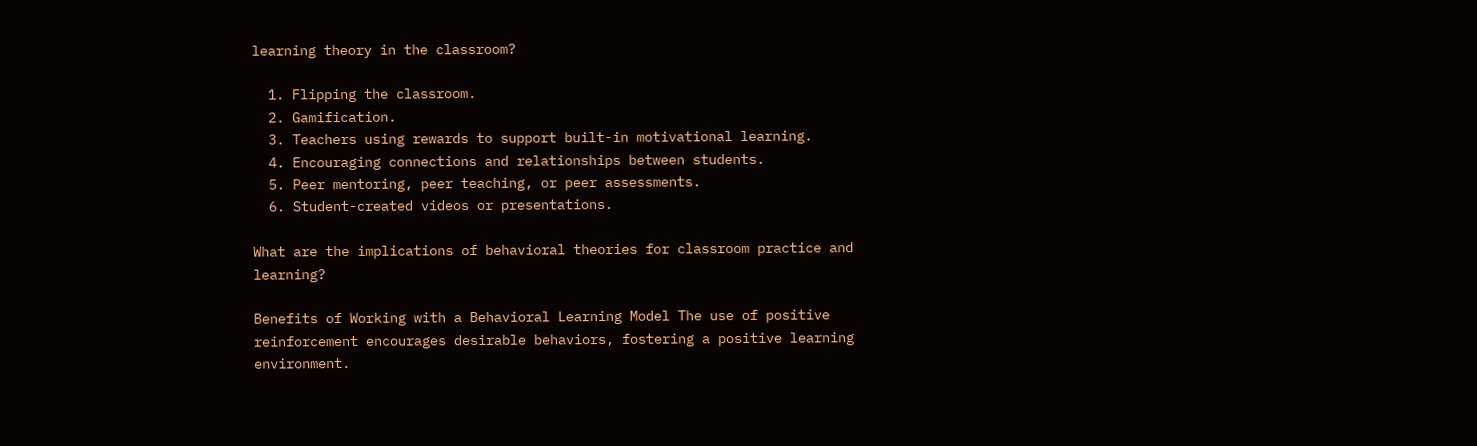learning theory in the classroom?

  1. Flipping the classroom.
  2. Gamification.
  3. Teachers using rewards to support built-in motivational learning.
  4. Encouraging connections and relationships between students.
  5. Peer mentoring, peer teaching, or peer assessments.
  6. Student-created videos or presentations.

What are the implications of behavioral theories for classroom practice and learning?

Benefits of Working with a Behavioral Learning Model The use of positive reinforcement encourages desirable behaviors, fostering a positive learning environment.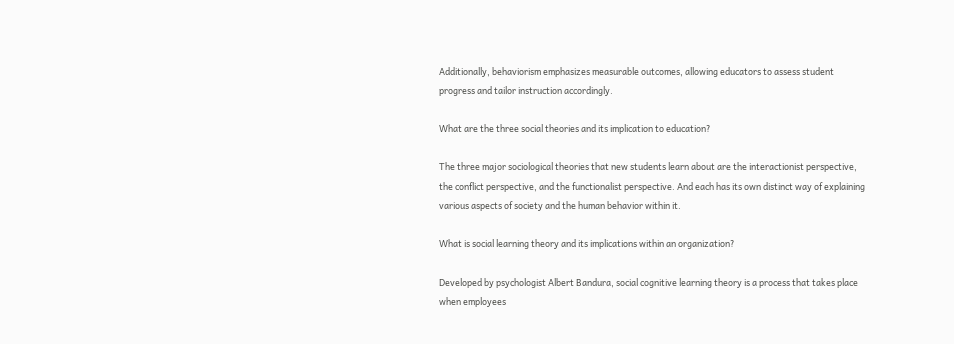Additionally, behaviorism emphasizes measurable outcomes, allowing educators to assess student progress and tailor instruction accordingly.

What are the three social theories and its implication to education?

The three major sociological theories that new students learn about are the interactionist perspective, the conflict perspective, and the functionalist perspective. And each has its own distinct way of explaining various aspects of society and the human behavior within it.

What is social learning theory and its implications within an organization?

Developed by psychologist Albert Bandura, social cognitive learning theory is a process that takes place when employees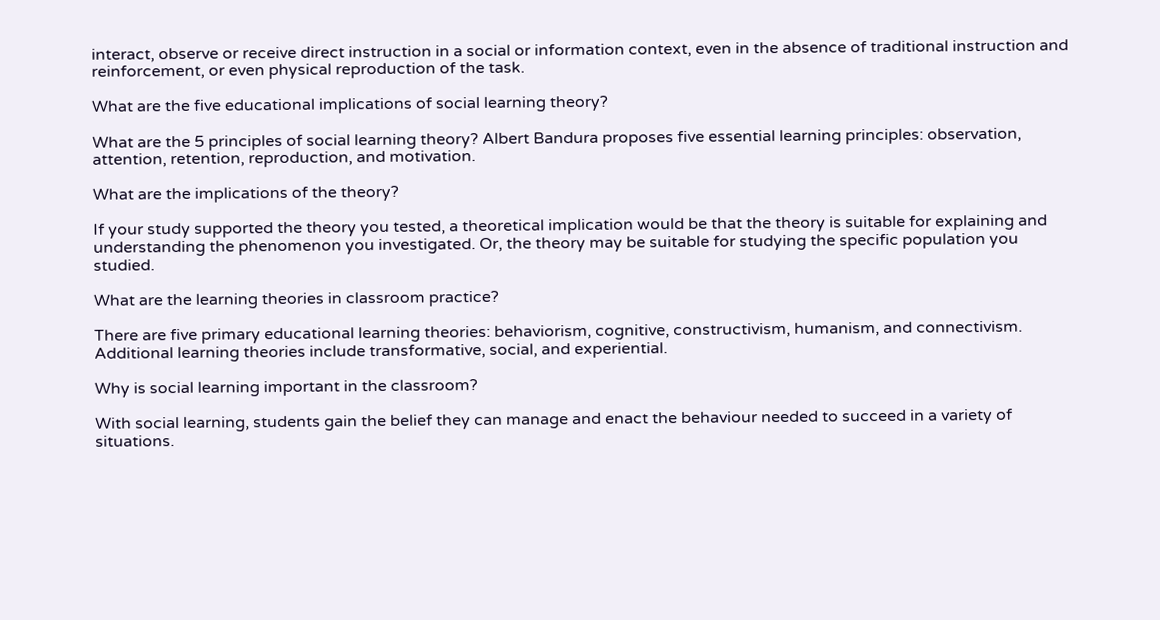interact, observe or receive direct instruction in a social or information context, even in the absence of traditional instruction and reinforcement, or even physical reproduction of the task.

What are the five educational implications of social learning theory?

What are the 5 principles of social learning theory? Albert Bandura proposes five essential learning principles: observation, attention, retention, reproduction, and motivation.

What are the implications of the theory?

If your study supported the theory you tested, a theoretical implication would be that the theory is suitable for explaining and understanding the phenomenon you investigated. Or, the theory may be suitable for studying the specific population you studied.

What are the learning theories in classroom practice?

There are five primary educational learning theories: behaviorism, cognitive, constructivism, humanism, and connectivism. Additional learning theories include transformative, social, and experiential.

Why is social learning important in the classroom?

With social learning, students gain the belief they can manage and enact the behaviour needed to succeed in a variety of situations.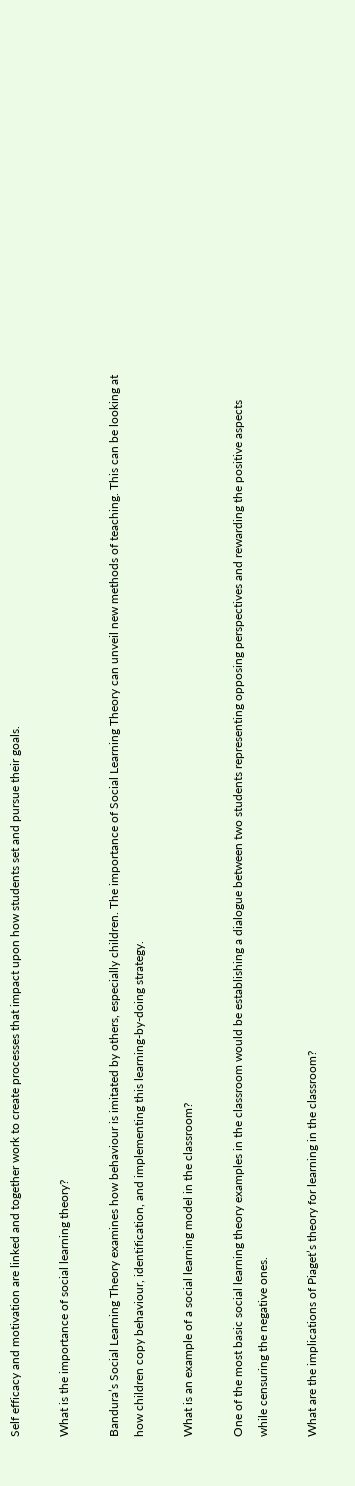Self efficacy and motivation are linked and together work to create processes that impact upon how students set and pursue their goals.

What is the importance of social learning theory?

Bandura’s Social Learning Theory examines how behaviour is imitated by others, especially children. The importance of Social Learning Theory can unveil new methods of teaching. This can be looking at how children copy behaviour, identification, and implementing this learning-by-doing strategy.

What is an example of a social learning model in the classroom?

One of the most basic social learning theory examples in the classroom would be establishing a dialogue between two students representing opposing perspectives and rewarding the positive aspects while censuring the negative ones.

What are the implications of Piaget’s theory for learning in the classroom?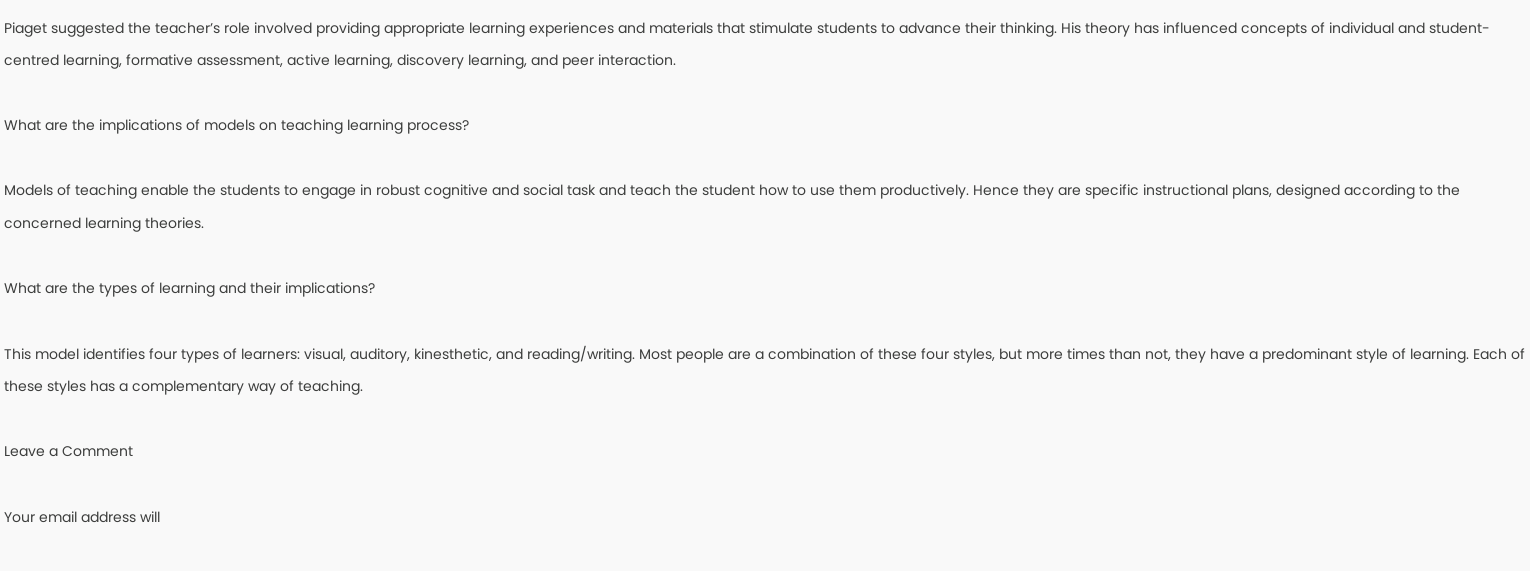Piaget suggested the teacher’s role involved providing appropriate learning experiences and materials that stimulate students to advance their thinking. His theory has influenced concepts of individual and student-centred learning, formative assessment, active learning, discovery learning, and peer interaction.

What are the implications of models on teaching learning process?

Models of teaching enable the students to engage in robust cognitive and social task and teach the student how to use them productively. Hence they are specific instructional plans, designed according to the concerned learning theories.

What are the types of learning and their implications?

This model identifies four types of learners: visual, auditory, kinesthetic, and reading/writing. Most people are a combination of these four styles, but more times than not, they have a predominant style of learning. Each of these styles has a complementary way of teaching.

Leave a Comment

Your email address will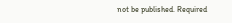not be published. Required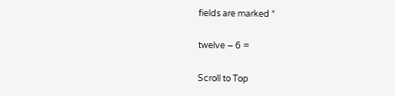fields are marked *

twelve − 6 =

Scroll to Top